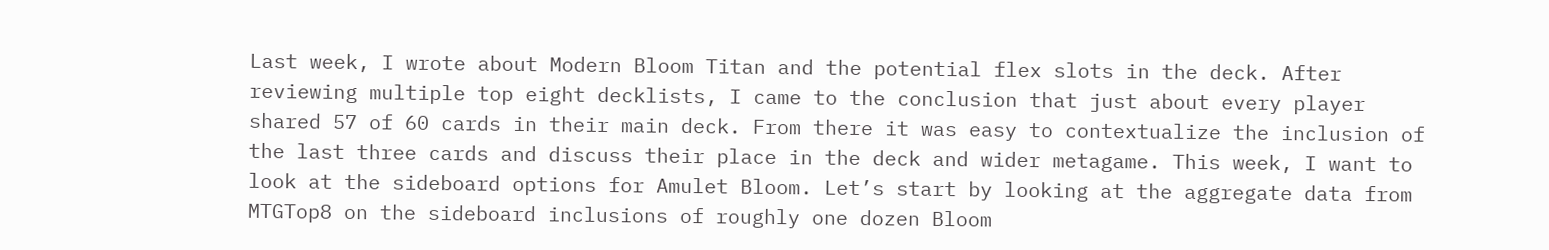Last week, I wrote about Modern Bloom Titan and the potential flex slots in the deck. After reviewing multiple top eight decklists, I came to the conclusion that just about every player shared 57 of 60 cards in their main deck. From there it was easy to contextualize the inclusion of the last three cards and discuss their place in the deck and wider metagame. This week, I want to look at the sideboard options for Amulet Bloom. Let’s start by looking at the aggregate data from MTGTop8 on the sideboard inclusions of roughly one dozen Bloom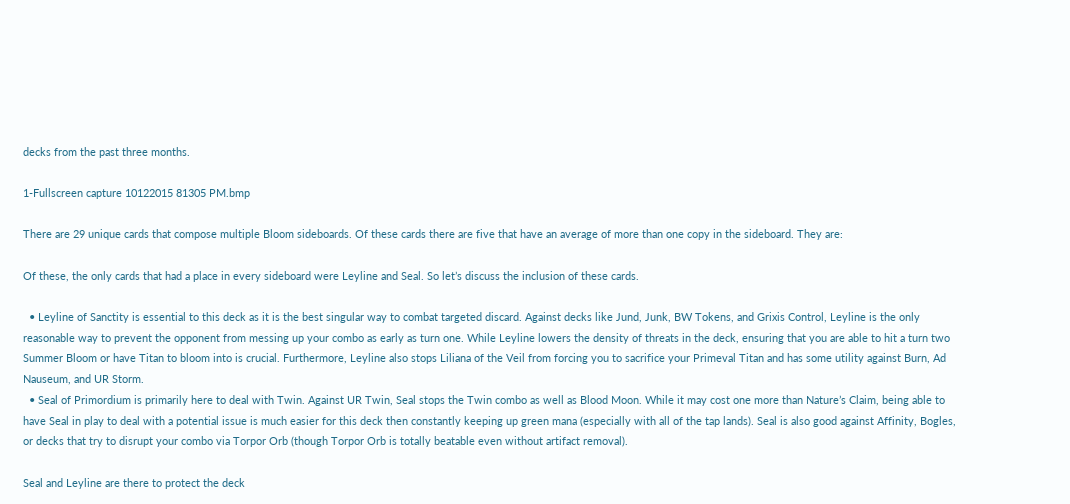decks from the past three months.

1-Fullscreen capture 10122015 81305 PM.bmp

There are 29 unique cards that compose multiple Bloom sideboards. Of these cards there are five that have an average of more than one copy in the sideboard. They are:

Of these, the only cards that had a place in every sideboard were Leyline and Seal. So let’s discuss the inclusion of these cards.

  • Leyline of Sanctity is essential to this deck as it is the best singular way to combat targeted discard. Against decks like Jund, Junk, BW Tokens, and Grixis Control, Leyline is the only reasonable way to prevent the opponent from messing up your combo as early as turn one. While Leyline lowers the density of threats in the deck, ensuring that you are able to hit a turn two Summer Bloom or have Titan to bloom into is crucial. Furthermore, Leyline also stops Liliana of the Veil from forcing you to sacrifice your Primeval Titan and has some utility against Burn, Ad Nauseum, and UR Storm.
  • Seal of Primordium is primarily here to deal with Twin. Against UR Twin, Seal stops the Twin combo as well as Blood Moon. While it may cost one more than Nature’s Claim, being able to have Seal in play to deal with a potential issue is much easier for this deck then constantly keeping up green mana (especially with all of the tap lands). Seal is also good against Affinity, Bogles, or decks that try to disrupt your combo via Torpor Orb (though Torpor Orb is totally beatable even without artifact removal).

Seal and Leyline are there to protect the deck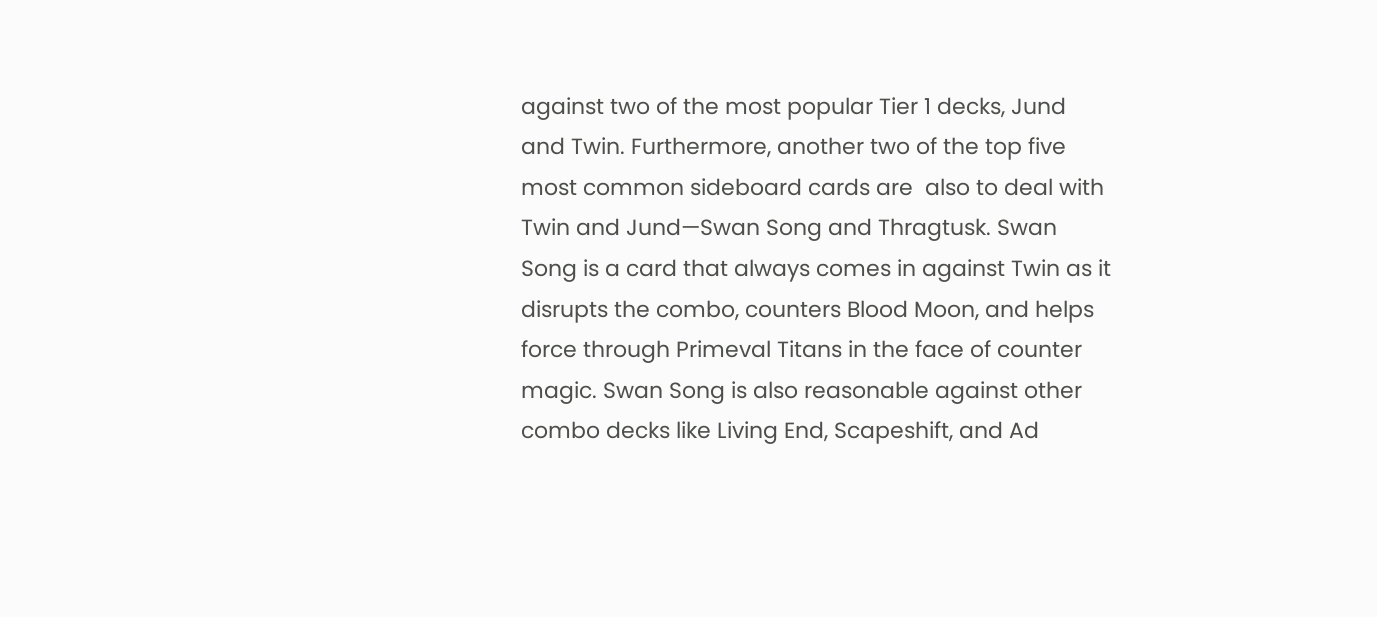against two of the most popular Tier 1 decks, Jund and Twin. Furthermore, another two of the top five most common sideboard cards are  also to deal with Twin and Jund—Swan Song and Thragtusk. Swan Song is a card that always comes in against Twin as it disrupts the combo, counters Blood Moon, and helps force through Primeval Titans in the face of counter magic. Swan Song is also reasonable against other combo decks like Living End, Scapeshift, and Ad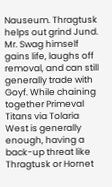Nauseum. Thragtusk helps out grind Jund. Mr. Swag himself gains life, laughs off removal, and can still generally trade with Goyf. While chaining together Primeval Titans via Tolaria West is generally enough, having a back-up threat like Thragtusk or Hornet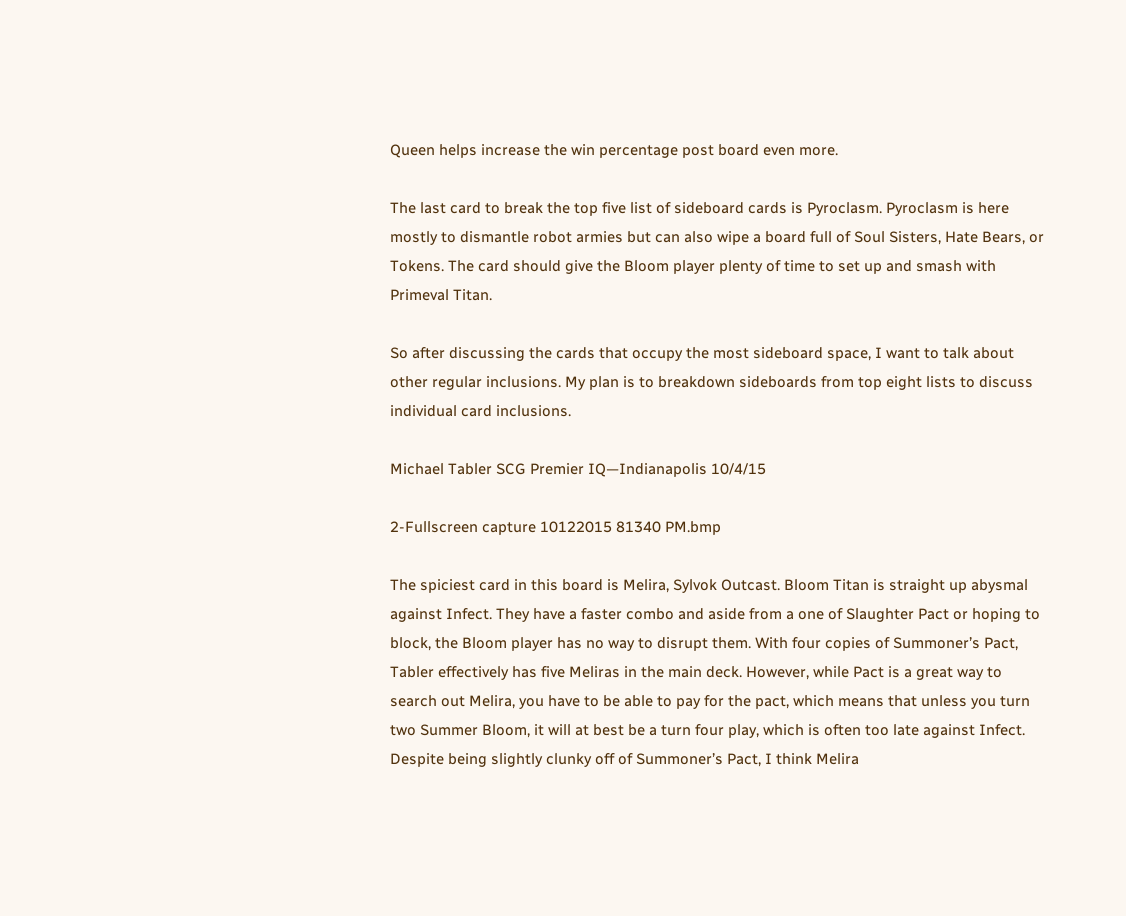Queen helps increase the win percentage post board even more.

The last card to break the top five list of sideboard cards is Pyroclasm. Pyroclasm is here mostly to dismantle robot armies but can also wipe a board full of Soul Sisters, Hate Bears, or Tokens. The card should give the Bloom player plenty of time to set up and smash with Primeval Titan.

So after discussing the cards that occupy the most sideboard space, I want to talk about other regular inclusions. My plan is to breakdown sideboards from top eight lists to discuss individual card inclusions.

Michael Tabler SCG Premier IQ—Indianapolis 10/4/15

2-Fullscreen capture 10122015 81340 PM.bmp

The spiciest card in this board is Melira, Sylvok Outcast. Bloom Titan is straight up abysmal against Infect. They have a faster combo and aside from a one of Slaughter Pact or hoping to block, the Bloom player has no way to disrupt them. With four copies of Summoner’s Pact, Tabler effectively has five Meliras in the main deck. However, while Pact is a great way to search out Melira, you have to be able to pay for the pact, which means that unless you turn two Summer Bloom, it will at best be a turn four play, which is often too late against Infect. Despite being slightly clunky off of Summoner’s Pact, I think Melira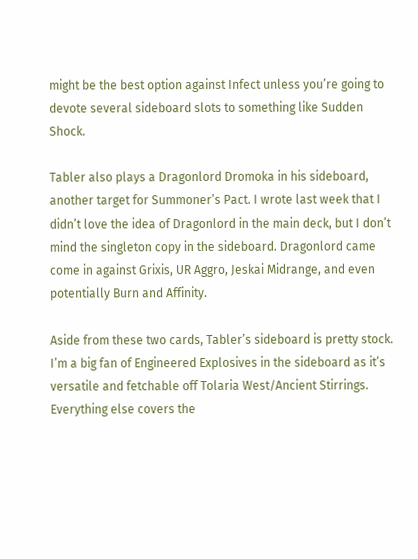might be the best option against Infect unless you’re going to devote several sideboard slots to something like Sudden Shock.

Tabler also plays a Dragonlord Dromoka in his sideboard, another target for Summoner’s Pact. I wrote last week that I didn’t love the idea of Dragonlord in the main deck, but I don’t mind the singleton copy in the sideboard. Dragonlord came come in against Grixis, UR Aggro, Jeskai Midrange, and even potentially Burn and Affinity.

Aside from these two cards, Tabler’s sideboard is pretty stock. I’m a big fan of Engineered Explosives in the sideboard as it’s versatile and fetchable off Tolaria West/Ancient Stirrings. Everything else covers the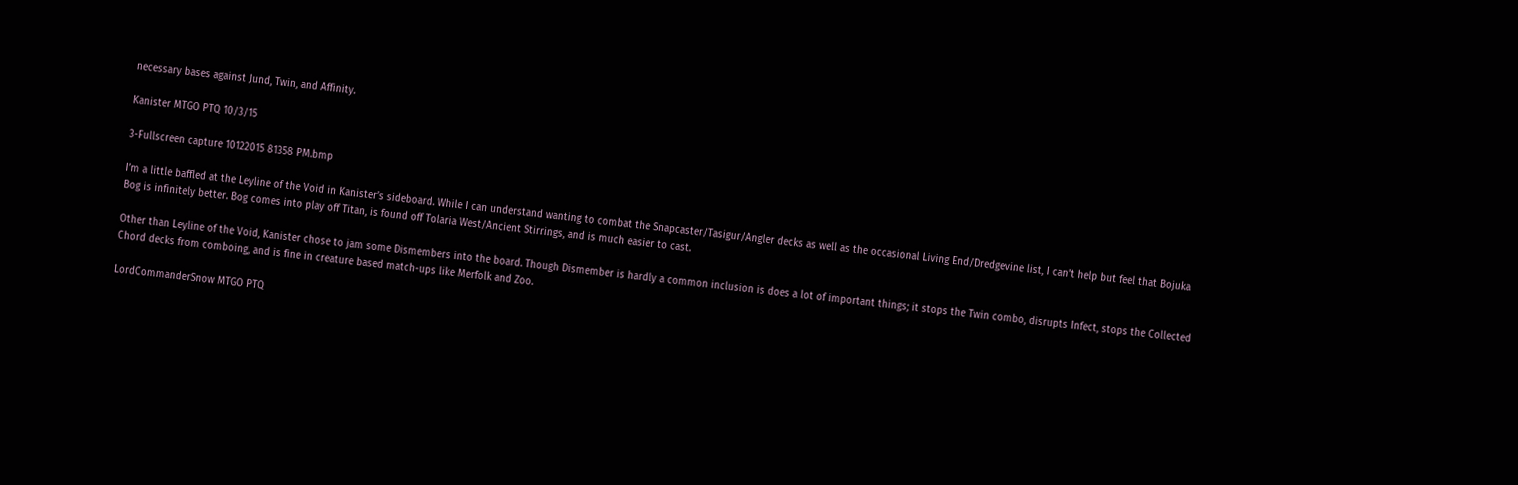necessary bases against Jund, Twin, and Affinity.

Kanister MTGO PTQ 10/3/15

3-Fullscreen capture 10122015 81358 PM.bmp

I’m a little baffled at the Leyline of the Void in Kanister’s sideboard. While I can understand wanting to combat the Snapcaster/Tasigur/Angler decks as well as the occasional Living End/Dredgevine list, I can’t help but feel that Bojuka Bog is infinitely better. Bog comes into play off Titan, is found off Tolaria West/Ancient Stirrings, and is much easier to cast.

Other than Leyline of the Void, Kanister chose to jam some Dismembers into the board. Though Dismember is hardly a common inclusion is does a lot of important things; it stops the Twin combo, disrupts Infect, stops the Collected Chord decks from comboing, and is fine in creature based match-ups like Merfolk and Zoo.

LordCommanderSnow MTGO PTQ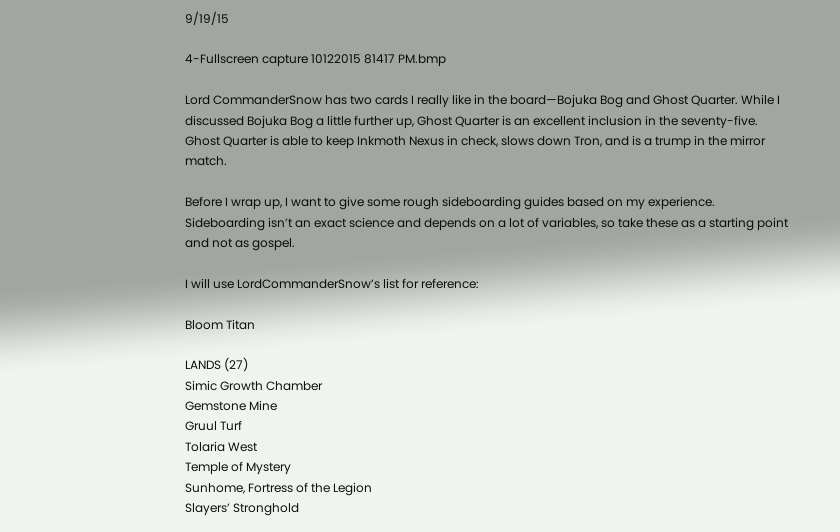9/19/15

4-Fullscreen capture 10122015 81417 PM.bmp

Lord CommanderSnow has two cards I really like in the board—Bojuka Bog and Ghost Quarter. While I discussed Bojuka Bog a little further up, Ghost Quarter is an excellent inclusion in the seventy-five. Ghost Quarter is able to keep Inkmoth Nexus in check, slows down Tron, and is a trump in the mirror match.

Before I wrap up, I want to give some rough sideboarding guides based on my experience. Sideboarding isn’t an exact science and depends on a lot of variables, so take these as a starting point and not as gospel.

I will use LordCommanderSnow’s list for reference:

Bloom Titan

LANDS (27)
Simic Growth Chamber
Gemstone Mine
Gruul Turf
Tolaria West
Temple of Mystery
Sunhome, Fortress of the Legion
Slayers’ Stronghold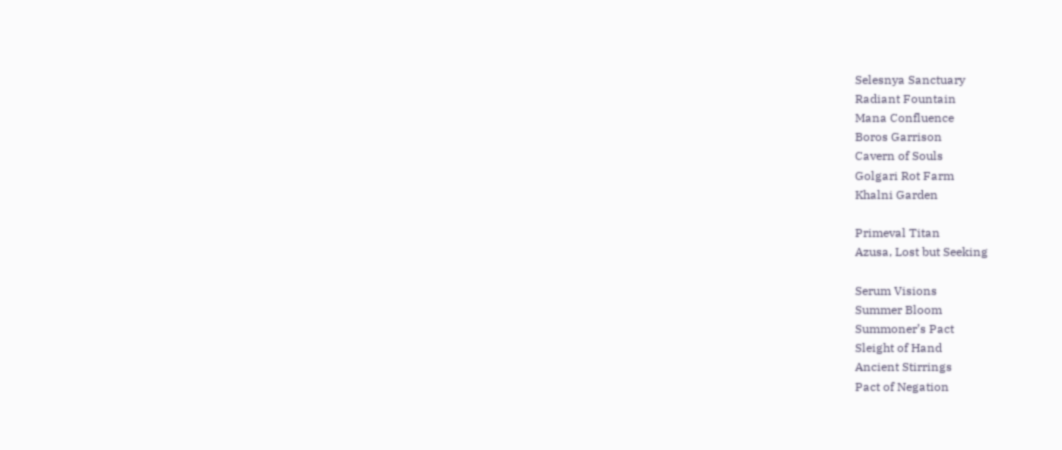Selesnya Sanctuary
Radiant Fountain
Mana Confluence
Boros Garrison
Cavern of Souls
Golgari Rot Farm
Khalni Garden

Primeval Titan
Azusa, Lost but Seeking

Serum Visions
Summer Bloom
Summoner’s Pact
Sleight of Hand
Ancient Stirrings
Pact of Negation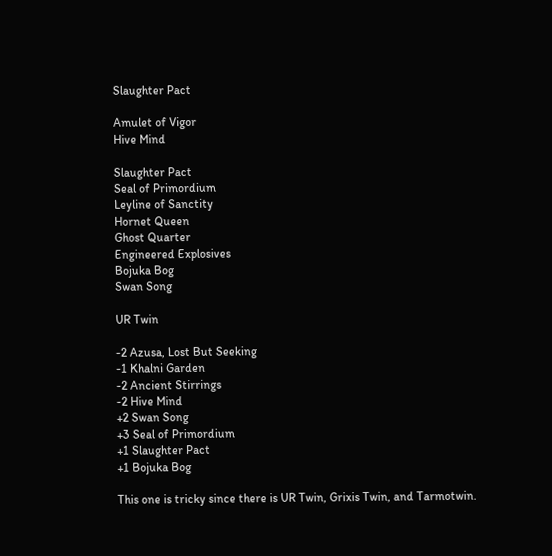Slaughter Pact

Amulet of Vigor
Hive Mind

Slaughter Pact
Seal of Primordium
Leyline of Sanctity
Hornet Queen
Ghost Quarter
Engineered Explosives
Bojuka Bog
Swan Song

UR Twin

-2 Azusa, Lost But Seeking
-1 Khalni Garden
-2 Ancient Stirrings
-2 Hive Mind
+2 Swan Song
+3 Seal of Primordium
+1 Slaughter Pact
+1 Bojuka Bog

This one is tricky since there is UR Twin, Grixis Twin, and Tarmotwin.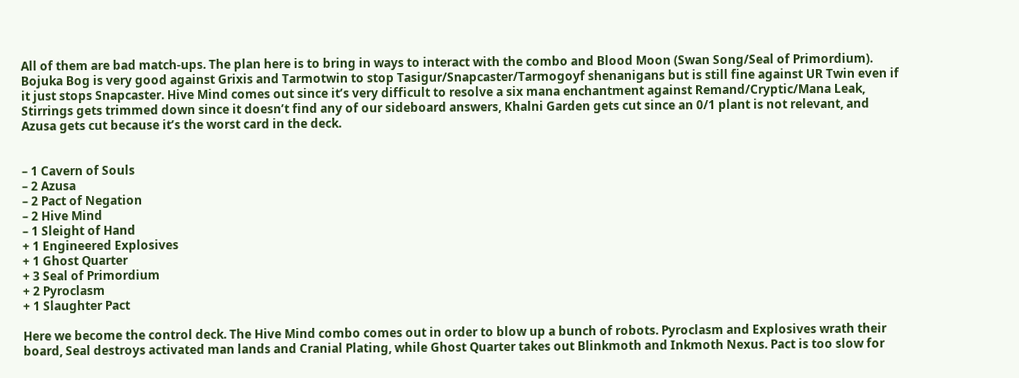All of them are bad match-ups. The plan here is to bring in ways to interact with the combo and Blood Moon (Swan Song/Seal of Primordium). Bojuka Bog is very good against Grixis and Tarmotwin to stop Tasigur/Snapcaster/Tarmogoyf shenanigans but is still fine against UR Twin even if it just stops Snapcaster. Hive Mind comes out since it’s very difficult to resolve a six mana enchantment against Remand/Cryptic/Mana Leak, Stirrings gets trimmed down since it doesn’t find any of our sideboard answers, Khalni Garden gets cut since an 0/1 plant is not relevant, and Azusa gets cut because it’s the worst card in the deck.


– 1 Cavern of Souls
– 2 Azusa
– 2 Pact of Negation
– 2 Hive Mind
– 1 Sleight of Hand
+ 1 Engineered Explosives
+ 1 Ghost Quarter
+ 3 Seal of Primordium
+ 2 Pyroclasm
+ 1 Slaughter Pact

Here we become the control deck. The Hive Mind combo comes out in order to blow up a bunch of robots. Pyroclasm and Explosives wrath their board, Seal destroys activated man lands and Cranial Plating, while Ghost Quarter takes out Blinkmoth and Inkmoth Nexus. Pact is too slow for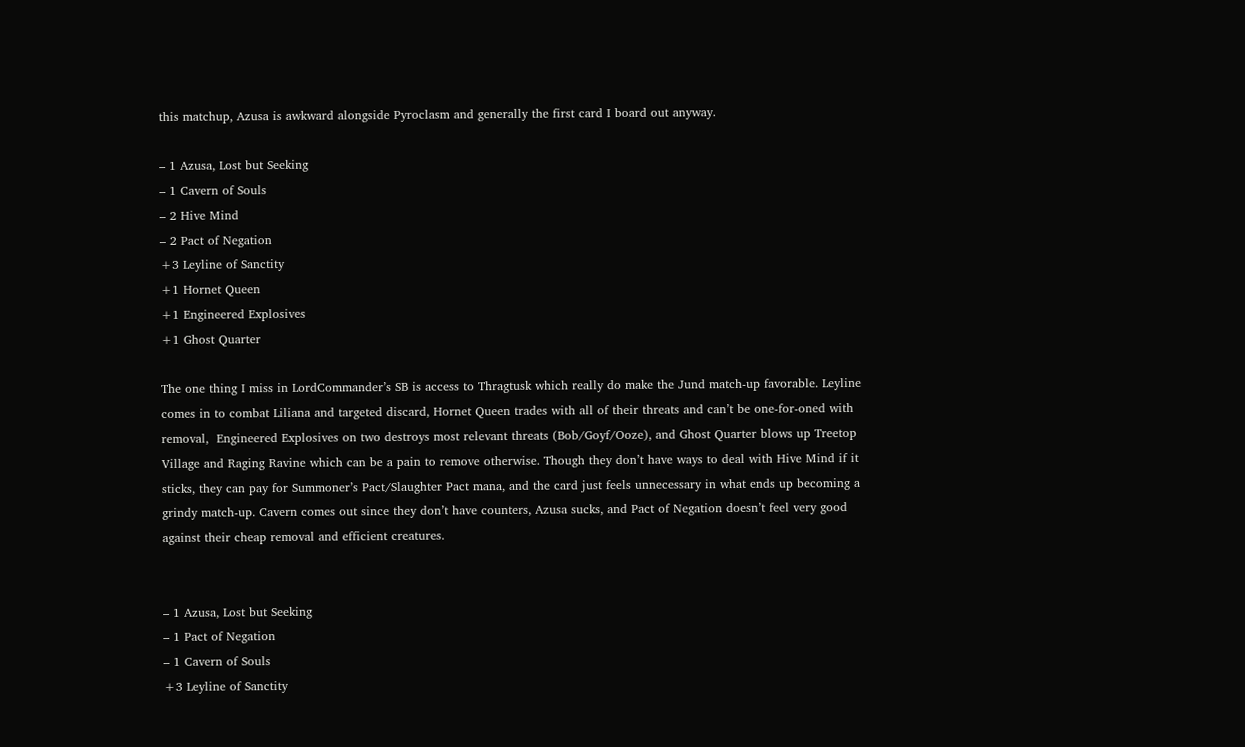this matchup, Azusa is awkward alongside Pyroclasm and generally the first card I board out anyway.

– 1 Azusa, Lost but Seeking
– 1 Cavern of Souls
– 2 Hive Mind
– 2 Pact of Negation
+3 Leyline of Sanctity
+1 Hornet Queen
+1 Engineered Explosives
+1 Ghost Quarter

The one thing I miss in LordCommander’s SB is access to Thragtusk which really do make the Jund match-up favorable. Leyline comes in to combat Liliana and targeted discard, Hornet Queen trades with all of their threats and can’t be one-for-oned with removal,  Engineered Explosives on two destroys most relevant threats (Bob/Goyf/Ooze), and Ghost Quarter blows up Treetop Village and Raging Ravine which can be a pain to remove otherwise. Though they don’t have ways to deal with Hive Mind if it sticks, they can pay for Summoner’s Pact/Slaughter Pact mana, and the card just feels unnecessary in what ends up becoming a grindy match-up. Cavern comes out since they don’t have counters, Azusa sucks, and Pact of Negation doesn’t feel very good against their cheap removal and efficient creatures.


– 1 Azusa, Lost but Seeking
– 1 Pact of Negation
– 1 Cavern of Souls
+3 Leyline of Sanctity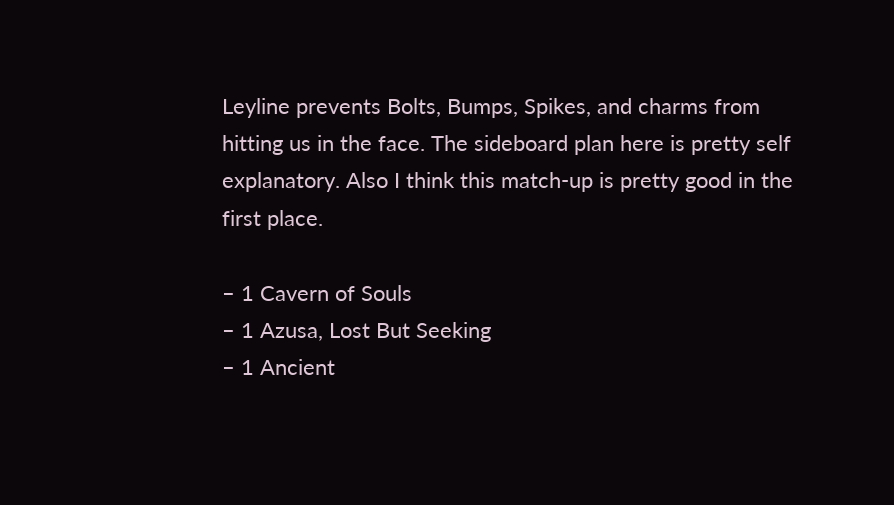Leyline prevents Bolts, Bumps, Spikes, and charms from hitting us in the face. The sideboard plan here is pretty self explanatory. Also I think this match-up is pretty good in the first place.

– 1 Cavern of Souls
– 1 Azusa, Lost But Seeking
– 1 Ancient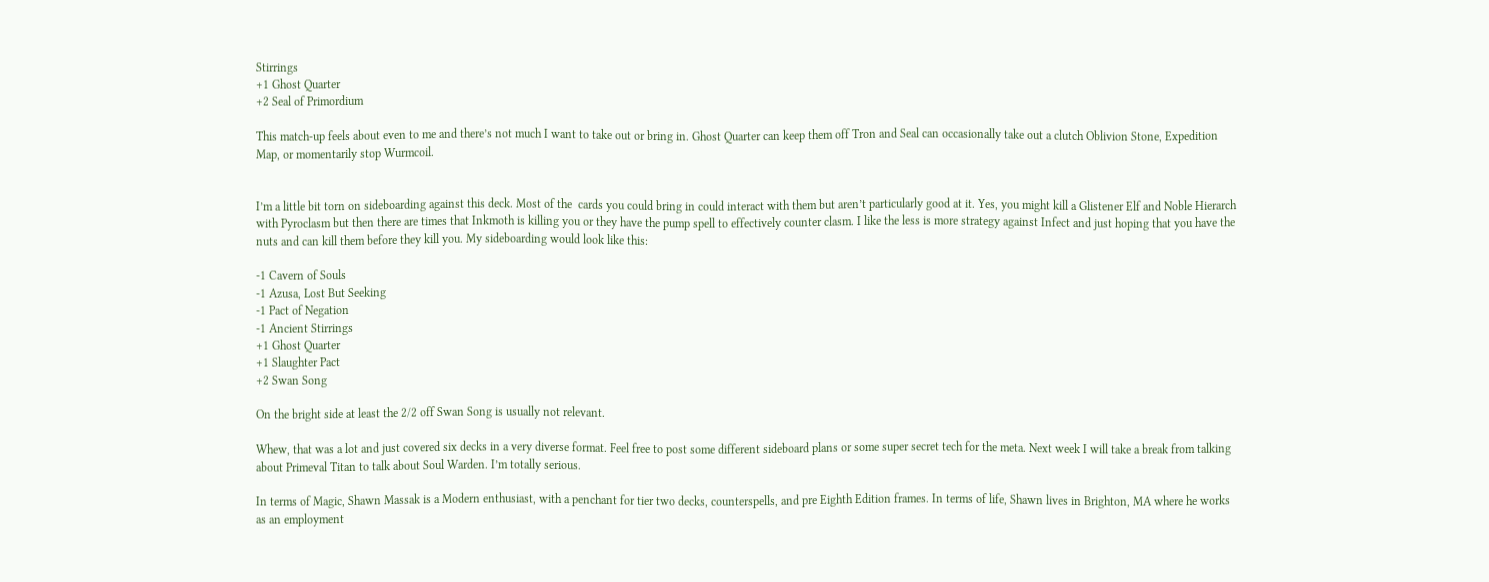Stirrings
+1 Ghost Quarter
+2 Seal of Primordium

This match-up feels about even to me and there’s not much I want to take out or bring in. Ghost Quarter can keep them off Tron and Seal can occasionally take out a clutch Oblivion Stone, Expedition Map, or momentarily stop Wurmcoil.


I’m a little bit torn on sideboarding against this deck. Most of the  cards you could bring in could interact with them but aren’t particularly good at it. Yes, you might kill a Glistener Elf and Noble Hierarch with Pyroclasm but then there are times that Inkmoth is killing you or they have the pump spell to effectively counter clasm. I like the less is more strategy against Infect and just hoping that you have the nuts and can kill them before they kill you. My sideboarding would look like this:

-1 Cavern of Souls
-1 Azusa, Lost But Seeking
-1 Pact of Negation
-1 Ancient Stirrings
+1 Ghost Quarter
+1 Slaughter Pact
+2 Swan Song

On the bright side at least the 2/2 off Swan Song is usually not relevant.

Whew, that was a lot and just covered six decks in a very diverse format. Feel free to post some different sideboard plans or some super secret tech for the meta. Next week I will take a break from talking about Primeval Titan to talk about Soul Warden. I’m totally serious.

In terms of Magic, Shawn Massak is a Modern enthusiast, with a penchant for tier two decks, counterspells, and pre Eighth Edition frames. In terms of life, Shawn lives in Brighton, MA where he works as an employment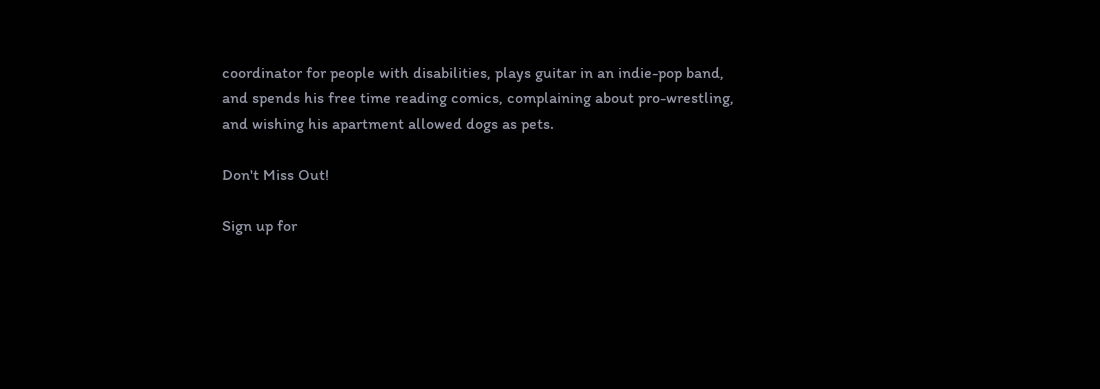coordinator for people with disabilities, plays guitar in an indie-pop band, and spends his free time reading comics, complaining about pro-wrestling, and wishing his apartment allowed dogs as pets.

Don't Miss Out!

Sign up for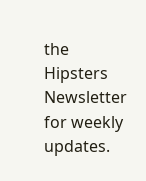the Hipsters Newsletter for weekly updates.